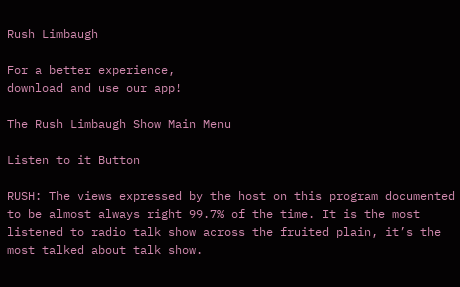Rush Limbaugh

For a better experience,
download and use our app!

The Rush Limbaugh Show Main Menu

Listen to it Button

RUSH: The views expressed by the host on this program documented to be almost always right 99.7% of the time. It is the most listened to radio talk show across the fruited plain, it’s the most talked about talk show.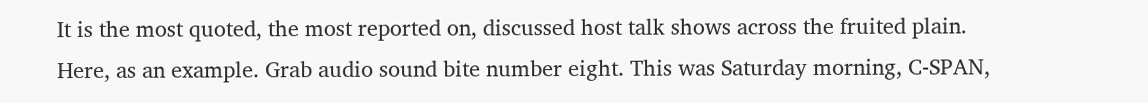It is the most quoted, the most reported on, discussed host talk shows across the fruited plain. Here, as an example. Grab audio sound bite number eight. This was Saturday morning, C-SPAN,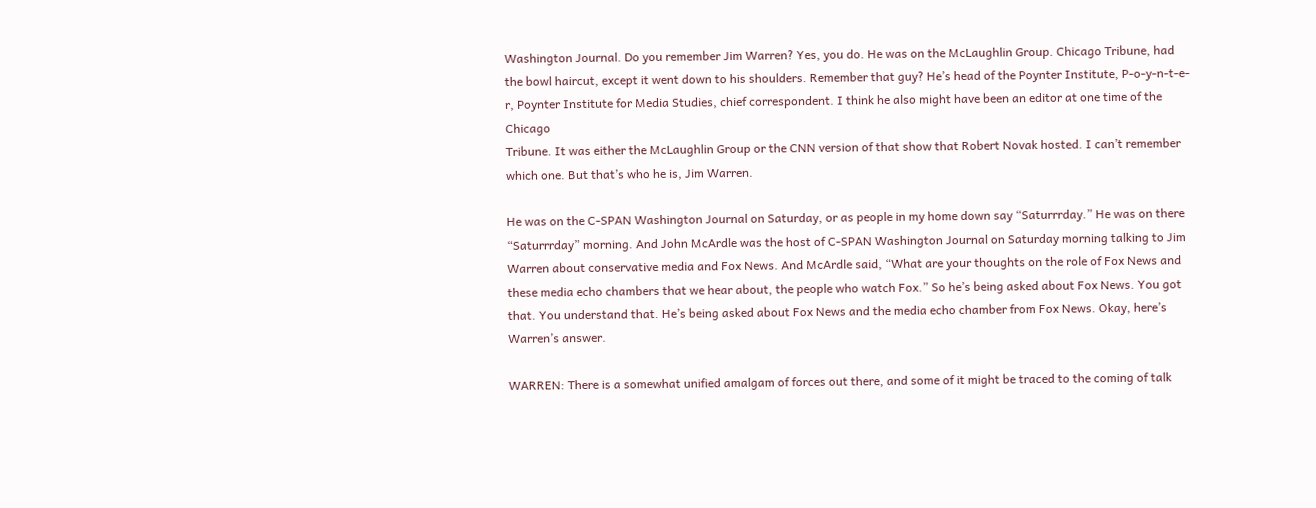Washington Journal. Do you remember Jim Warren? Yes, you do. He was on the McLaughlin Group. Chicago Tribune, had the bowl haircut, except it went down to his shoulders. Remember that guy? He’s head of the Poynter Institute, P-o-y-n-t-e-r, Poynter Institute for Media Studies, chief correspondent. I think he also might have been an editor at one time of the Chicago
Tribune. It was either the McLaughlin Group or the CNN version of that show that Robert Novak hosted. I can’t remember which one. But that’s who he is, Jim Warren.

He was on the C-SPAN Washington Journal on Saturday, or as people in my home down say “Saturrrday.” He was on there “Saturrrday” morning. And John McArdle was the host of C-SPAN Washington Journal on Saturday morning talking to Jim Warren about conservative media and Fox News. And McArdle said, “What are your thoughts on the role of Fox News and these media echo chambers that we hear about, the people who watch Fox.” So he’s being asked about Fox News. You got that. You understand that. He’s being asked about Fox News and the media echo chamber from Fox News. Okay, here’s Warren’s answer.

WARREN: There is a somewhat unified amalgam of forces out there, and some of it might be traced to the coming of talk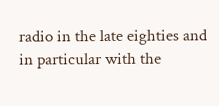radio in the late eighties and in particular with the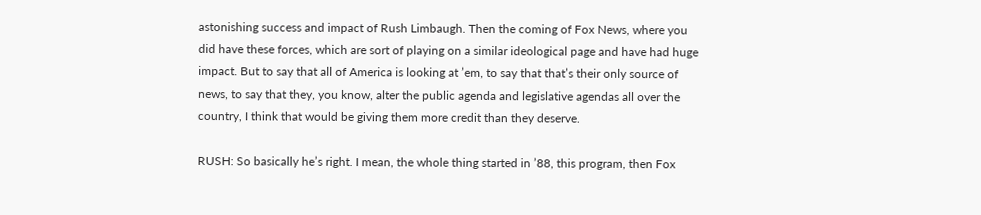astonishing success and impact of Rush Limbaugh. Then the coming of Fox News, where you did have these forces, which are sort of playing on a similar ideological page and have had huge impact. But to say that all of America is looking at ’em, to say that that’s their only source of news, to say that they, you know, alter the public agenda and legislative agendas all over the country, I think that would be giving them more credit than they deserve.

RUSH: So basically he’s right. I mean, the whole thing started in ’88, this program, then Fox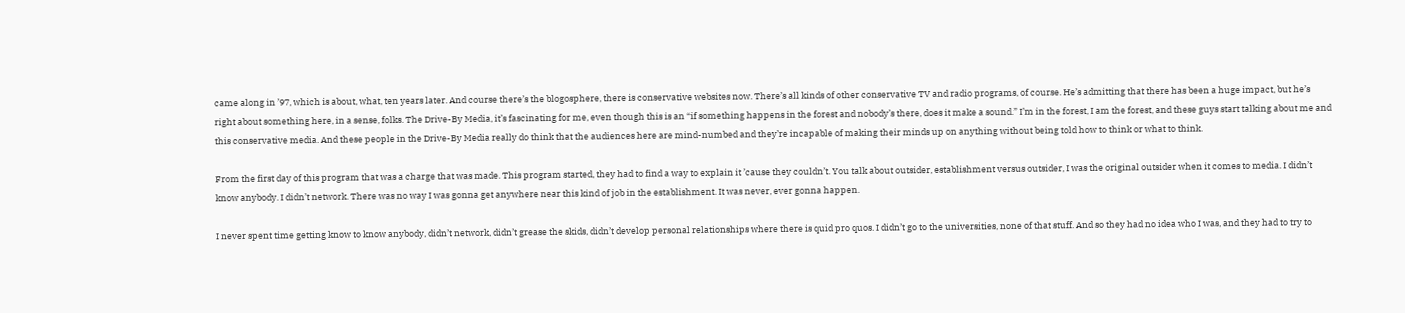came along in ’97, which is about, what, ten years later. And course there’s the blogosphere, there is conservative websites now. There’s all kinds of other conservative TV and radio programs, of course. He’s admitting that there has been a huge impact, but he’s right about something here, in a sense, folks. The Drive-By Media, it’s fascinating for me, even though this is an “if something happens in the forest and nobody’s there, does it make a sound.” I’m in the forest, I am the forest, and these guys start talking about me and this conservative media. And these people in the Drive-By Media really do think that the audiences here are mind-numbed and they’re incapable of making their minds up on anything without being told how to think or what to think.

From the first day of this program that was a charge that was made. This program started, they had to find a way to explain it ’cause they couldn’t. You talk about outsider, establishment versus outsider, I was the original outsider when it comes to media. I didn’t know anybody. I didn’t network. There was no way I was gonna get anywhere near this kind of job in the establishment. It was never, ever gonna happen.

I never spent time getting know to know anybody, didn’t network, didn’t grease the skids, didn’t develop personal relationships where there is quid pro quos. I didn’t go to the universities, none of that stuff. And so they had no idea who I was, and they had to try to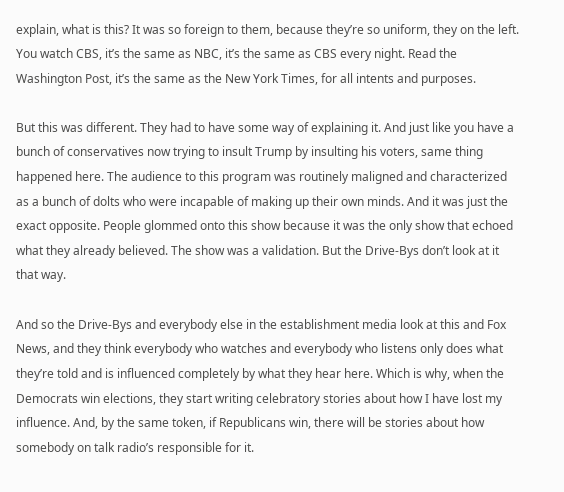explain, what is this? It was so foreign to them, because they’re so uniform, they on the left. You watch CBS, it’s the same as NBC, it’s the same as CBS every night. Read the Washington Post, it’s the same as the New York Times, for all intents and purposes.

But this was different. They had to have some way of explaining it. And just like you have a bunch of conservatives now trying to insult Trump by insulting his voters, same thing happened here. The audience to this program was routinely maligned and characterized as a bunch of dolts who were incapable of making up their own minds. And it was just the exact opposite. People glommed onto this show because it was the only show that echoed what they already believed. The show was a validation. But the Drive-Bys don’t look at it that way.

And so the Drive-Bys and everybody else in the establishment media look at this and Fox News, and they think everybody who watches and everybody who listens only does what they’re told and is influenced completely by what they hear here. Which is why, when the Democrats win elections, they start writing celebratory stories about how I have lost my influence. And, by the same token, if Republicans win, there will be stories about how somebody on talk radio’s responsible for it.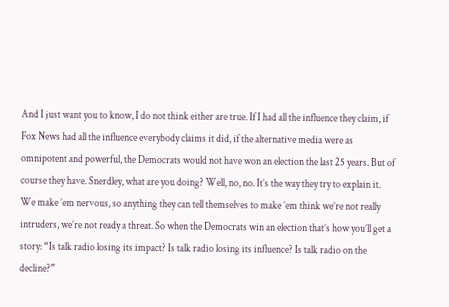And I just want you to know, I do not think either are true. If I had all the influence they claim, if Fox News had all the influence everybody claims it did, if the alternative media were as omnipotent and powerful, the Democrats would not have won an election the last 25 years. But of course they have. Snerdley, what are you doing? Well, no, no. It’s the way they try to explain it. We make ’em nervous, so anything they can tell themselves to make ’em think we’re not really intruders, we’re not ready a threat. So when the Democrats win an election that’s how you’ll get a story: “Is talk radio losing its impact? Is talk radio losing its influence? Is talk radio on the decline?”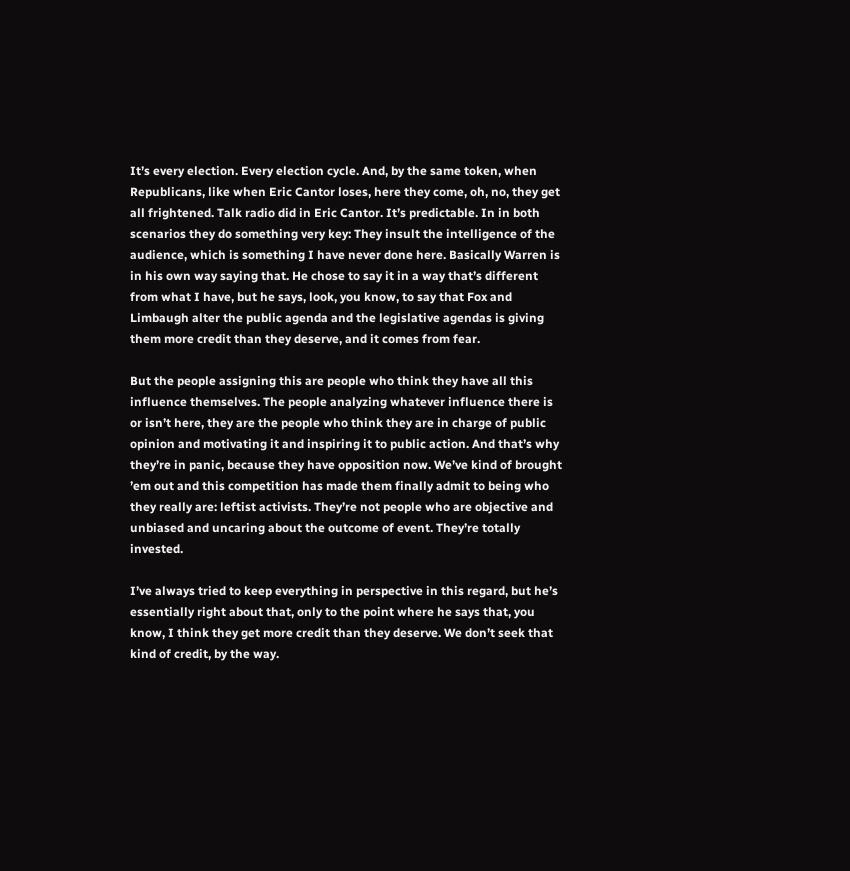It’s every election. Every election cycle. And, by the same token, when Republicans, like when Eric Cantor loses, here they come, oh, no, they get all frightened. Talk radio did in Eric Cantor. It’s predictable. In in both scenarios they do something very key: They insult the intelligence of the audience, which is something I have never done here. Basically Warren is in his own way saying that. He chose to say it in a way that’s different from what I have, but he says, look, you know, to say that Fox and Limbaugh alter the public agenda and the legislative agendas is giving them more credit than they deserve, and it comes from fear.

But the people assigning this are people who think they have all this influence themselves. The people analyzing whatever influence there is or isn’t here, they are the people who think they are in charge of public opinion and motivating it and inspiring it to public action. And that’s why they’re in panic, because they have opposition now. We’ve kind of brought ’em out and this competition has made them finally admit to being who they really are: leftist activists. They’re not people who are objective and unbiased and uncaring about the outcome of event. They’re totally invested.

I’ve always tried to keep everything in perspective in this regard, but he’s essentially right about that, only to the point where he says that, you know, I think they get more credit than they deserve. We don’t seek that kind of credit, by the way.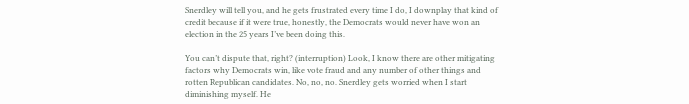Snerdley will tell you, and he gets frustrated every time I do, I downplay that kind of credit because if it were true, honestly, the Democrats would never have won an election in the 25 years I’ve been doing this.

You can’t dispute that, right? (interruption) Look, I know there are other mitigating factors why Democrats win, like vote fraud and any number of other things and rotten Republican candidates. No, no, no. Snerdley gets worried when I start diminishing myself. He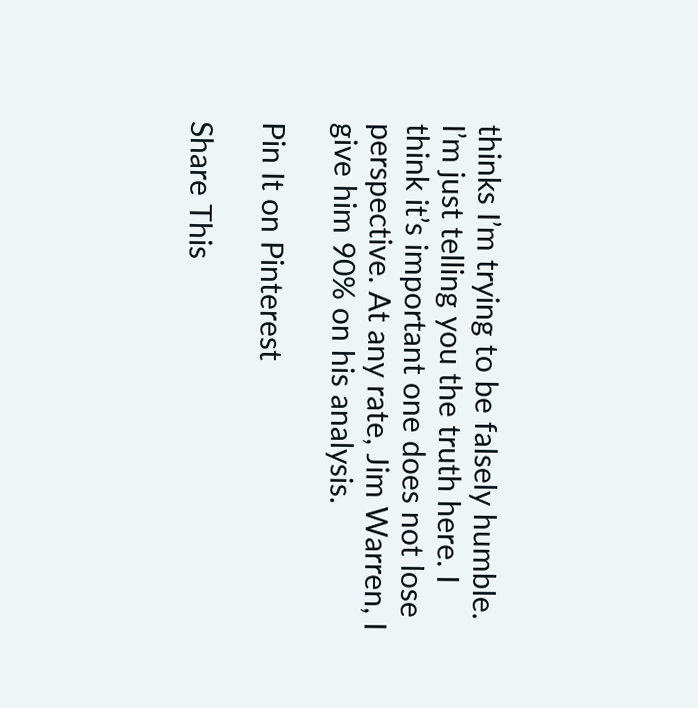thinks I’m trying to be falsely humble. I’m just telling you the truth here. I think it’s important one does not lose perspective. At any rate, Jim Warren, I give him 90% on his analysis.

Pin It on Pinterest

Share This